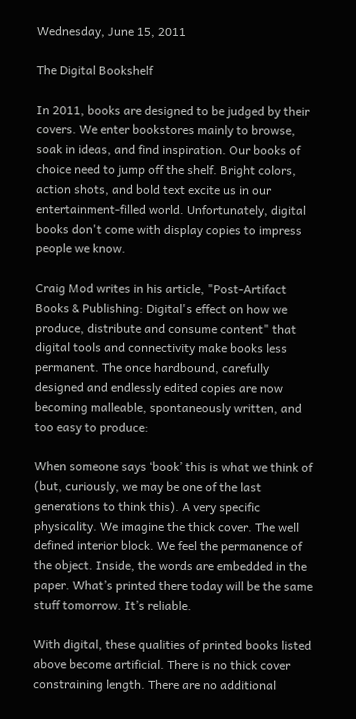Wednesday, June 15, 2011

The Digital Bookshelf

In 2011, books are designed to be judged by their covers. We enter bookstores mainly to browse, soak in ideas, and find inspiration. Our books of choice need to jump off the shelf. Bright colors, action shots, and bold text excite us in our entertainment-filled world. Unfortunately, digital books don't come with display copies to impress people we know.

Craig Mod writes in his article, "Post-Artifact Books & Publishing: Digital's effect on how we produce, distribute and consume content" that digital tools and connectivity make books less permanent. The once hardbound, carefully designed and endlessly edited copies are now becoming malleable, spontaneously written, and too easy to produce:

When someone says ‘book’ this is what we think of (but, curiously, we may be one of the last generations to think this). A very specific physicality. We imagine the thick cover. The well defined interior block. We feel the permanence of the object. Inside, the words are embedded in the paper. What’s printed there today will be the same stuff tomorrow. It’s reliable.

With digital, these qualities of printed books listed above become artificial. There is no thick cover constraining length. There are no additional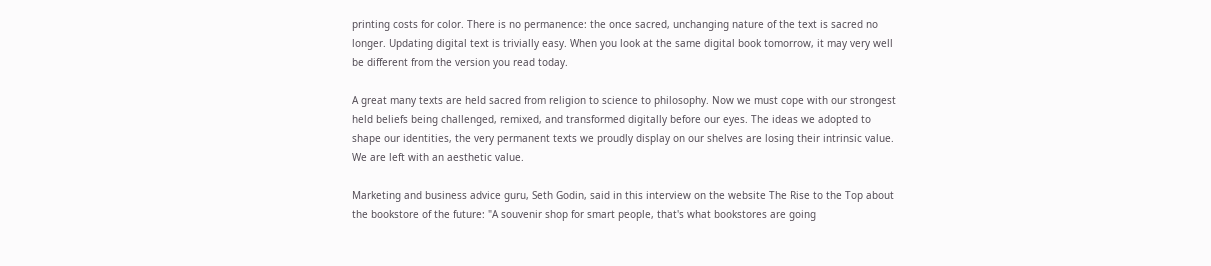printing costs for color. There is no permanence: the once sacred, unchanging nature of the text is sacred no longer. Updating digital text is trivially easy. When you look at the same digital book tomorrow, it may very well be different from the version you read today.

A great many texts are held sacred from religion to science to philosophy. Now we must cope with our strongest held beliefs being challenged, remixed, and transformed digitally before our eyes. The ideas we adopted to shape our identities, the very permanent texts we proudly display on our shelves are losing their intrinsic value. We are left with an aesthetic value.

Marketing and business advice guru, Seth Godin, said in this interview on the website The Rise to the Top about the bookstore of the future: "A souvenir shop for smart people, that's what bookstores are going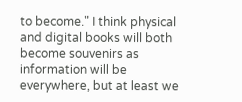to become." I think physical and digital books will both become souvenirs as information will be everywhere, but at least we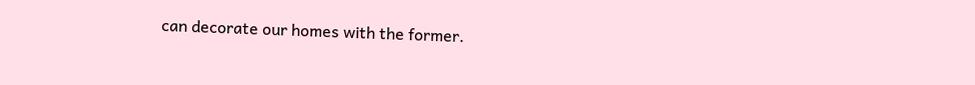can decorate our homes with the former.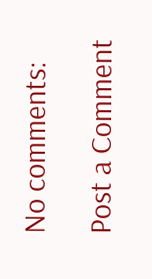No comments:

Post a Comment